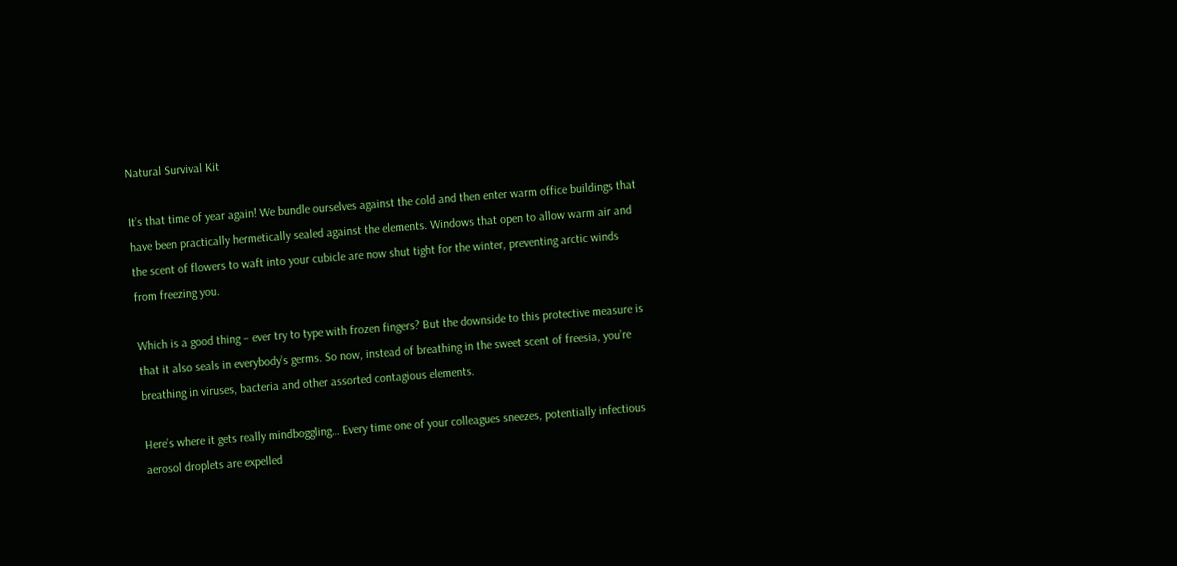Natural Survival Kit

It’s that time of year again! We bundle ourselves against the cold and then enter warm office buildings that have been practically hermetically sealed against the elements. Windows that open to allow warm air and the scent of flowers to waft into your cubicle are now shut tight for the winter, preventing arctic winds from freezing you.

Which is a good thing – ever try to type with frozen fingers? But the downside to this protective measure is that it also seals in everybody’s germs. So now, instead of breathing in the sweet scent of freesia, you’re breathing in viruses, bacteria and other assorted contagious elements.

Here’s where it gets really mindboggling… Every time one of your colleagues sneezes, potentially infectious aerosol droplets are expelled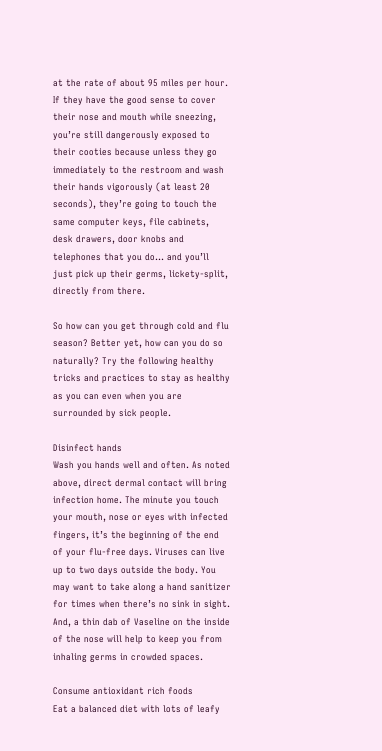at the rate of about 95 miles per hour. If they have the good sense to cover their nose and mouth while sneezing, you’re still dangerously exposed to their cooties because unless they go immediately to the restroom and wash their hands vigorously (at least 20 seconds), they’re going to touch the same computer keys, file cabinets, desk drawers, door knobs and telephones that you do… and you’ll just pick up their germs, lickety-split, directly from there.

So how can you get through cold and flu season? Better yet, how can you do so naturally? Try the following healthy tricks and practices to stay as healthy as you can even when you are surrounded by sick people.

Disinfect hands
Wash you hands well and often. As noted above, direct dermal contact will bring infection home. The minute you touch your mouth, nose or eyes with infected fingers, it’s the beginning of the end of your flu-free days. Viruses can live up to two days outside the body. You may want to take along a hand sanitizer for times when there’s no sink in sight. And, a thin dab of Vaseline on the inside of the nose will help to keep you from inhaling germs in crowded spaces.

Consume antioxidant rich foods
Eat a balanced diet with lots of leafy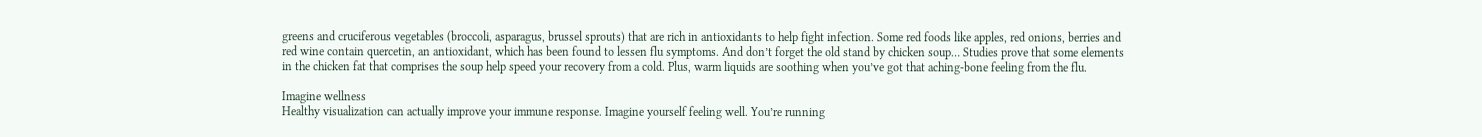greens and cruciferous vegetables (broccoli, asparagus, brussel sprouts) that are rich in antioxidants to help fight infection. Some red foods like apples, red onions, berries and red wine contain quercetin, an antioxidant, which has been found to lessen flu symptoms. And don’t forget the old stand by chicken soup… Studies prove that some elements in the chicken fat that comprises the soup help speed your recovery from a cold. Plus, warm liquids are soothing when you’ve got that aching-bone feeling from the flu.

Imagine wellness
Healthy visualization can actually improve your immune response. Imagine yourself feeling well. You’re running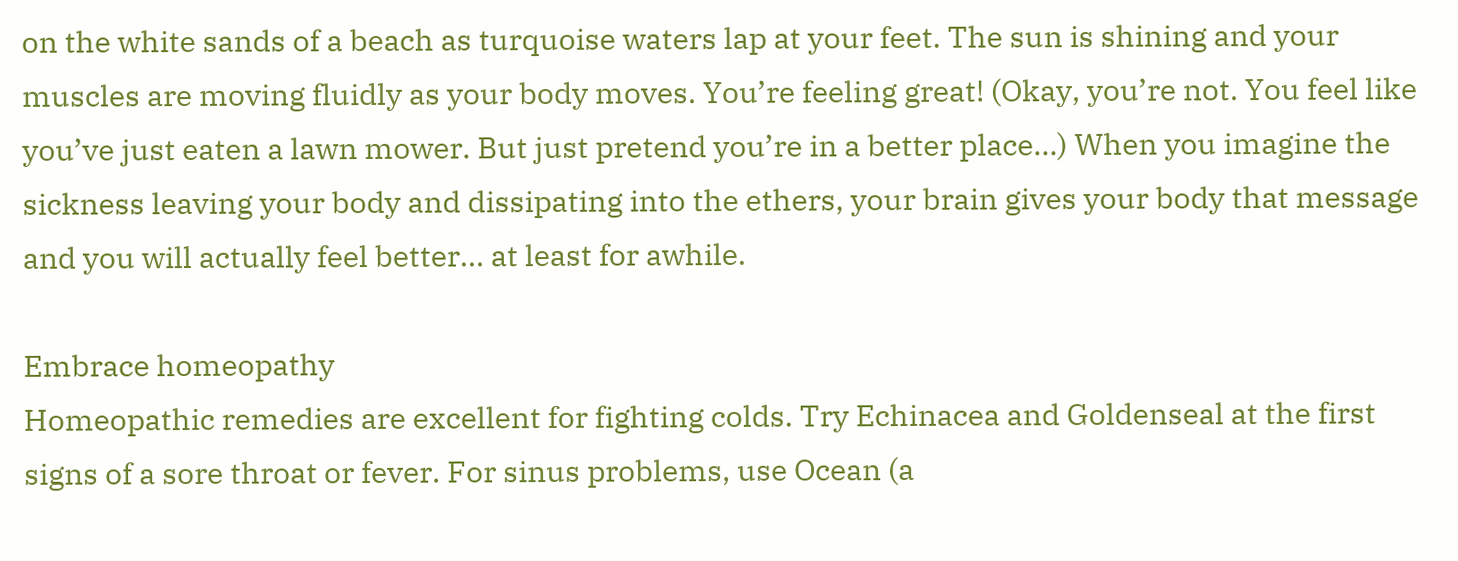on the white sands of a beach as turquoise waters lap at your feet. The sun is shining and your muscles are moving fluidly as your body moves. You’re feeling great! (Okay, you’re not. You feel like you’ve just eaten a lawn mower. But just pretend you’re in a better place…) When you imagine the sickness leaving your body and dissipating into the ethers, your brain gives your body that message and you will actually feel better… at least for awhile.

Embrace homeopathy
Homeopathic remedies are excellent for fighting colds. Try Echinacea and Goldenseal at the first signs of a sore throat or fever. For sinus problems, use Ocean (a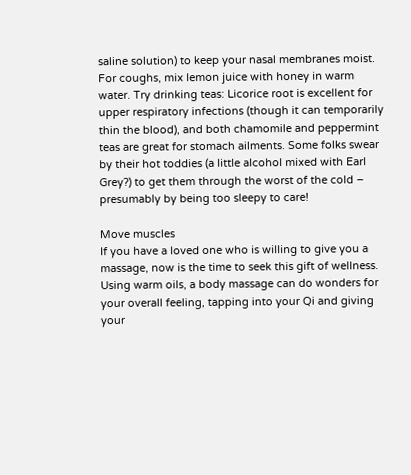saline solution) to keep your nasal membranes moist. For coughs, mix lemon juice with honey in warm water. Try drinking teas: Licorice root is excellent for upper respiratory infections (though it can temporarily thin the blood), and both chamomile and peppermint teas are great for stomach ailments. Some folks swear by their hot toddies (a little alcohol mixed with Earl Grey?) to get them through the worst of the cold – presumably by being too sleepy to care!

Move muscles
If you have a loved one who is willing to give you a massage, now is the time to seek this gift of wellness. Using warm oils, a body massage can do wonders for your overall feeling, tapping into your Qi and giving your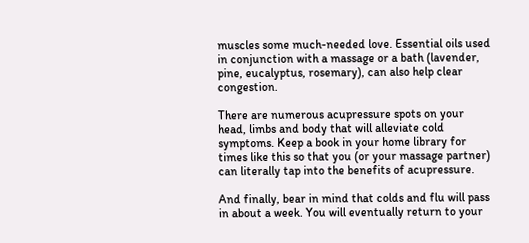muscles some much-needed love. Essential oils used in conjunction with a massage or a bath (lavender, pine, eucalyptus, rosemary), can also help clear congestion.

There are numerous acupressure spots on your head, limbs and body that will alleviate cold symptoms. Keep a book in your home library for times like this so that you (or your massage partner) can literally tap into the benefits of acupressure.

And finally, bear in mind that colds and flu will pass in about a week. You will eventually return to your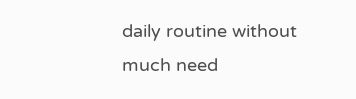daily routine without much need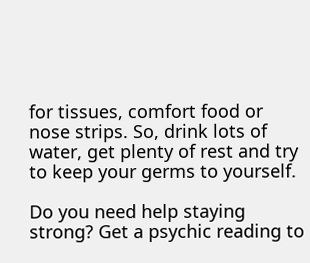for tissues, comfort food or nose strips. So, drink lots of water, get plenty of rest and try to keep your germs to yourself.

Do you need help staying strong? Get a psychic reading to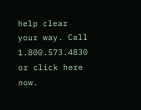help clear your way. Call 1.800.573.4830 or click here now.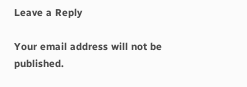Leave a Reply

Your email address will not be published.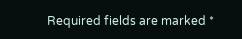Required fields are marked *